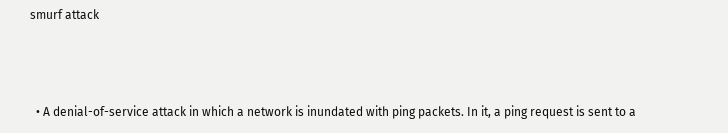smurf attack



  • A denial-of-service attack in which a network is inundated with ping packets. In it, a ping request is sent to a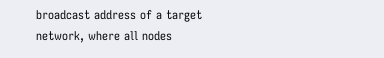broadcast address of a target network, where all nodes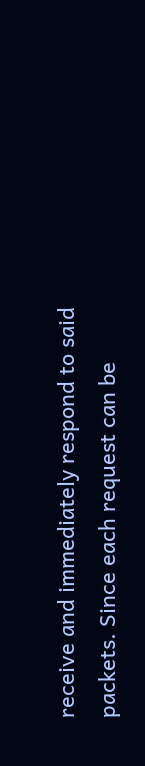receive and immediately respond to said packets. Since each request can be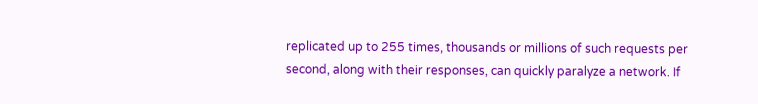replicated up to 255 times, thousands or millions of such requests per second, along with their responses, can quickly paralyze a network. If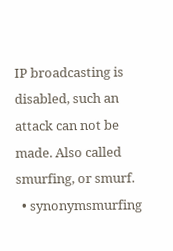IP broadcasting is disabled, such an attack can not be made. Also called smurfing, or smurf.
  • synonymsmurfing